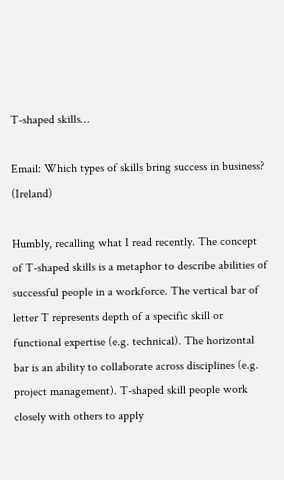T-shaped skills…

Email: Which types of skills bring success in business? (Ireland)

Humbly, recalling what I read recently. The concept of T-shaped skills is a metaphor to describe abilities of successful people in a workforce. The vertical bar of letter T represents depth of a specific skill or functional expertise (e.g. technical). The horizontal bar is an ability to collaborate across disciplines (e.g. project management). T-shaped skill people work closely with others to apply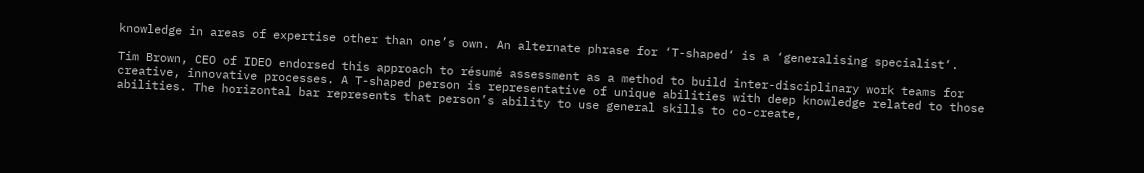knowledge in areas of expertise other than one’s own. An alternate phrase for ‘T-shaped‘ is a ‘generalising specialist‘.

Tim Brown, CEO of IDEO endorsed this approach to résumé assessment as a method to build inter-disciplinary work teams for creative, innovative processes. A T-shaped person is representative of unique abilities with deep knowledge related to those abilities. The horizontal bar represents that person’s ability to use general skills to co-create,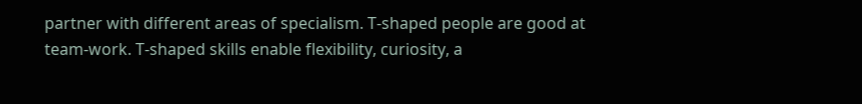partner with different areas of specialism. T-shaped people are good at team-work. T-shaped skills enable flexibility, curiosity, a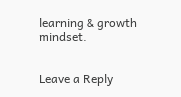learning & growth mindset.


Leave a Reply